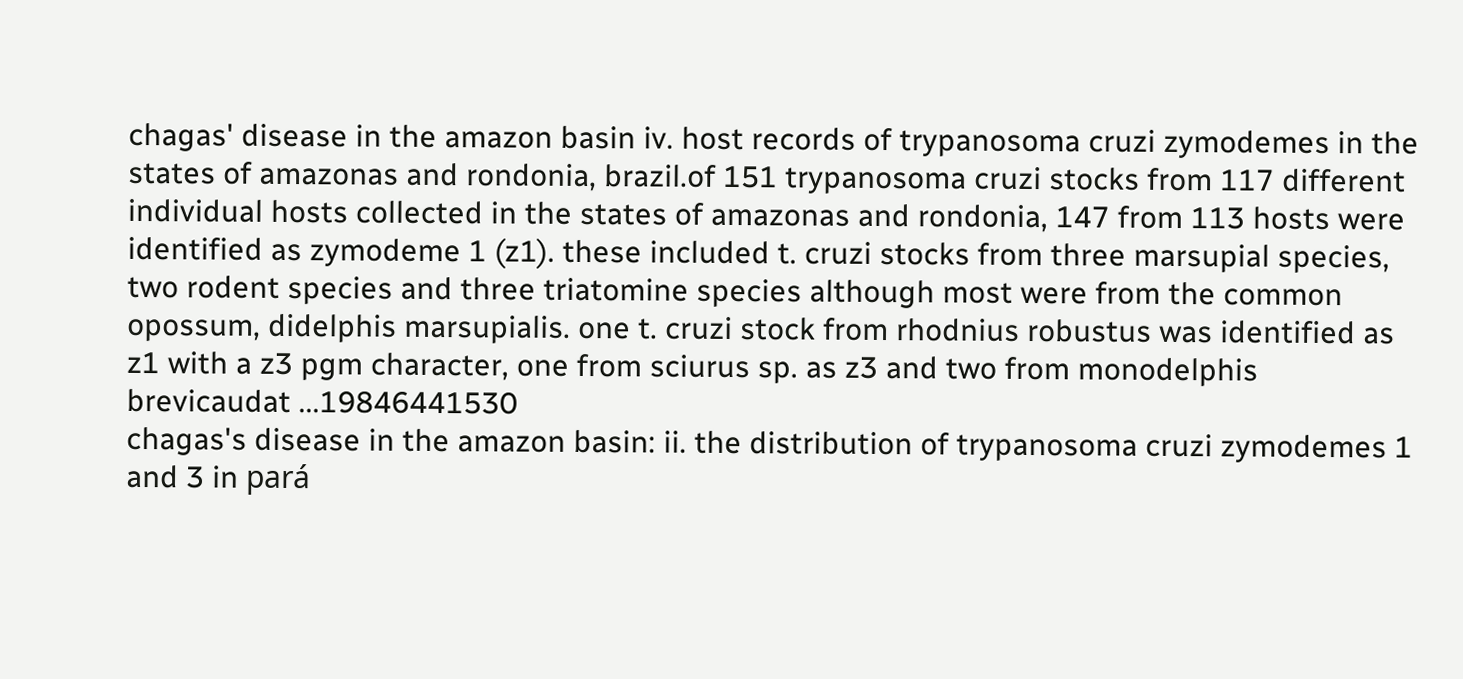chagas' disease in the amazon basin iv. host records of trypanosoma cruzi zymodemes in the states of amazonas and rondonia, brazil.of 151 trypanosoma cruzi stocks from 117 different individual hosts collected in the states of amazonas and rondonia, 147 from 113 hosts were identified as zymodeme 1 (z1). these included t. cruzi stocks from three marsupial species, two rodent species and three triatomine species although most were from the common opossum, didelphis marsupialis. one t. cruzi stock from rhodnius robustus was identified as z1 with a z3 pgm character, one from sciurus sp. as z3 and two from monodelphis brevicaudat ...19846441530
chagas's disease in the amazon basin: ii. the distribution of trypanosoma cruzi zymodemes 1 and 3 in pará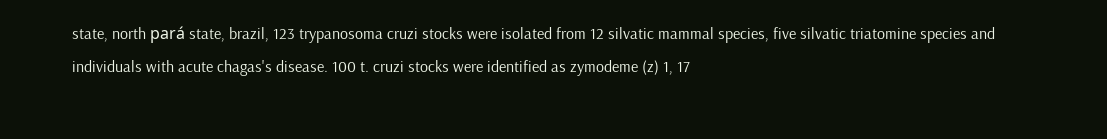state, north pará state, brazil, 123 trypanosoma cruzi stocks were isolated from 12 silvatic mammal species, five silvatic triatomine species and individuals with acute chagas's disease. 100 t. cruzi stocks were identified as zymodeme (z) 1, 17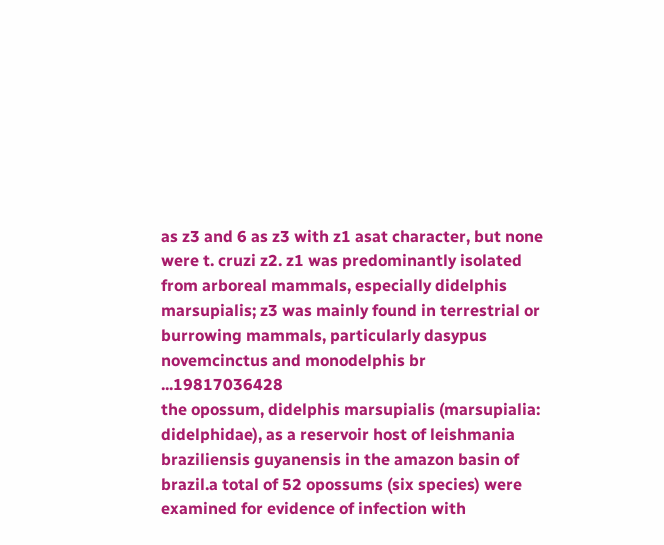as z3 and 6 as z3 with z1 asat character, but none were t. cruzi z2. z1 was predominantly isolated from arboreal mammals, especially didelphis marsupialis; z3 was mainly found in terrestrial or burrowing mammals, particularly dasypus novemcinctus and monodelphis br ...19817036428
the opossum, didelphis marsupialis (marsupialia: didelphidae), as a reservoir host of leishmania braziliensis guyanensis in the amazon basin of brazil.a total of 52 opossums (six species) were examined for evidence of infection with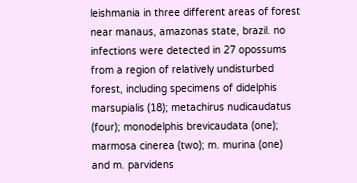leishmania in three different areas of forest near manaus, amazonas state, brazil. no infections were detected in 27 opossums from a region of relatively undisturbed forest, including specimens of didelphis marsupialis (18); metachirus nudicaudatus (four); monodelphis brevicaudata (one); marmosa cinerea (two); m. murina (one) and m. parvidens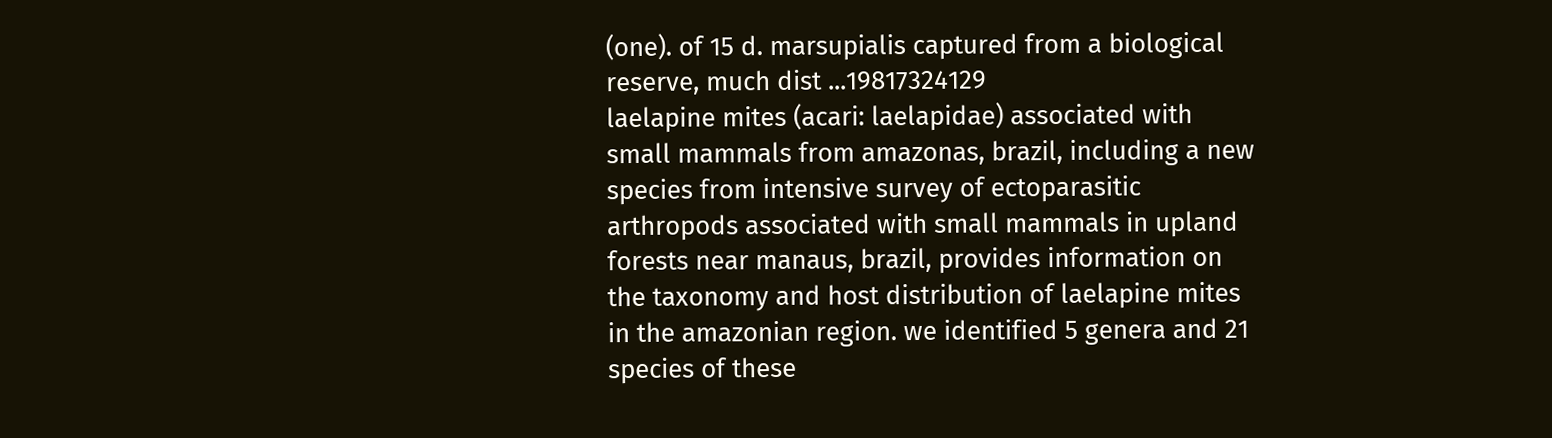(one). of 15 d. marsupialis captured from a biological reserve, much dist ...19817324129
laelapine mites (acari: laelapidae) associated with small mammals from amazonas, brazil, including a new species from intensive survey of ectoparasitic arthropods associated with small mammals in upland forests near manaus, brazil, provides information on the taxonomy and host distribution of laelapine mites in the amazonian region. we identified 5 genera and 21 species of these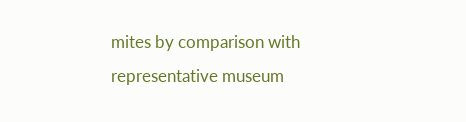mites by comparison with representative museum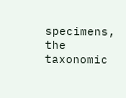specimens, the taxonomic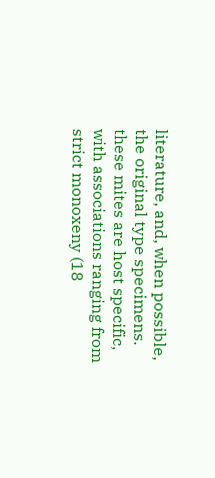literature, and, when possible, the original type specimens. these mites are host specific, with associations ranging from strict monoxeny (18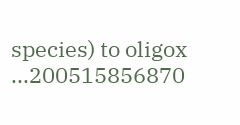species) to oligox ...200515856870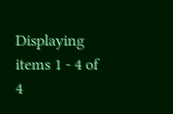Displaying items 1 - 4 of 4